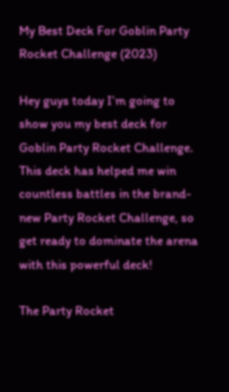My Best Deck For Goblin Party Rocket Challenge (2023)

Hey guys today I’m going to show you my best deck for Goblin Party Rocket Challenge. This deck has helped me win countless battles in the brand-new Party Rocket Challenge, so get ready to dominate the arena with this powerful deck!

The Party Rocket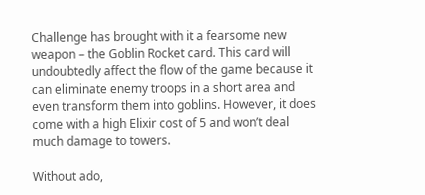Challenge has brought with it a fearsome new weapon – the Goblin Rocket card. This card will undoubtedly affect the flow of the game because it can eliminate enemy troops in a short area and even transform them into goblins. However, it does come with a high Elixir cost of 5 and won’t deal much damage to towers.

Without ado,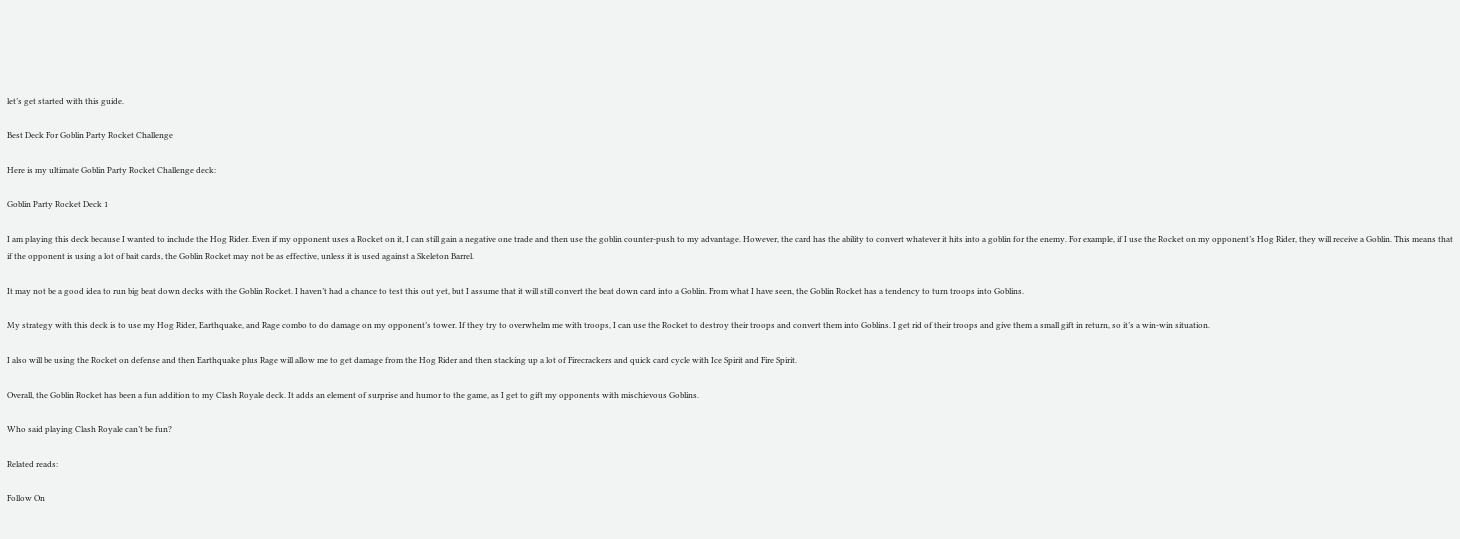let’s get started with this guide.

Best Deck For Goblin Party Rocket Challenge

Here is my ultimate Goblin Party Rocket Challenge deck:

Goblin Party Rocket Deck 1

I am playing this deck because I wanted to include the Hog Rider. Even if my opponent uses a Rocket on it, I can still gain a negative one trade and then use the goblin counter-push to my advantage. However, the card has the ability to convert whatever it hits into a goblin for the enemy. For example, if I use the Rocket on my opponent’s Hog Rider, they will receive a Goblin. This means that if the opponent is using a lot of bait cards, the Goblin Rocket may not be as effective, unless it is used against a Skeleton Barrel.

It may not be a good idea to run big beat down decks with the Goblin Rocket. I haven’t had a chance to test this out yet, but I assume that it will still convert the beat down card into a Goblin. From what I have seen, the Goblin Rocket has a tendency to turn troops into Goblins.

My strategy with this deck is to use my Hog Rider, Earthquake, and Rage combo to do damage on my opponent’s tower. If they try to overwhelm me with troops, I can use the Rocket to destroy their troops and convert them into Goblins. I get rid of their troops and give them a small gift in return, so it’s a win-win situation.

I also will be using the Rocket on defense and then Earthquake plus Rage will allow me to get damage from the Hog Rider and then stacking up a lot of Firecrackers and quick card cycle with Ice Spirit and Fire Spirit.

Overall, the Goblin Rocket has been a fun addition to my Clash Royale deck. It adds an element of surprise and humor to the game, as I get to gift my opponents with mischievous Goblins.

Who said playing Clash Royale can’t be fun?

Related reads:

Follow On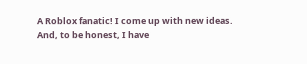A Roblox fanatic! I come up with new ideas. And, to be honest, I have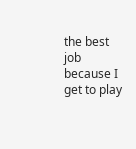the best job because I get to play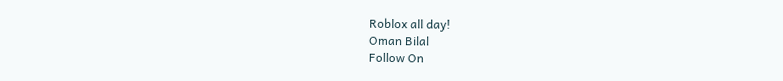Roblox all day!
Oman Bilal
Follow On